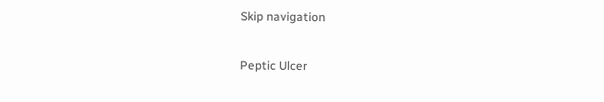Skip navigation

Peptic Ulcer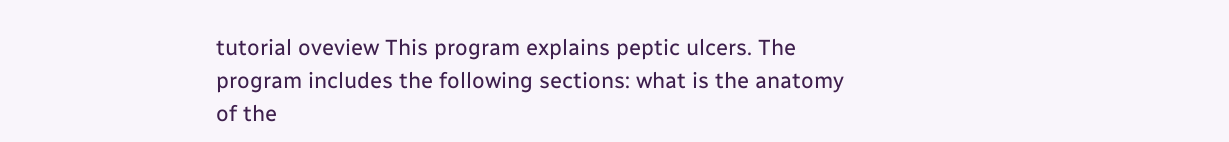tutorial oveview This program explains peptic ulcers. The program includes the following sections: what is the anatomy of the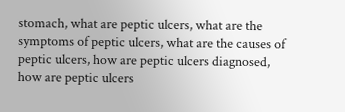stomach, what are peptic ulcers, what are the symptoms of peptic ulcers, what are the causes of peptic ulcers, how are peptic ulcers diagnosed, how are peptic ulcers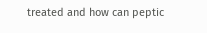treated and how can peptic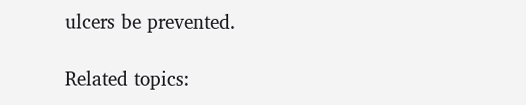ulcers be prevented.

Related topics: